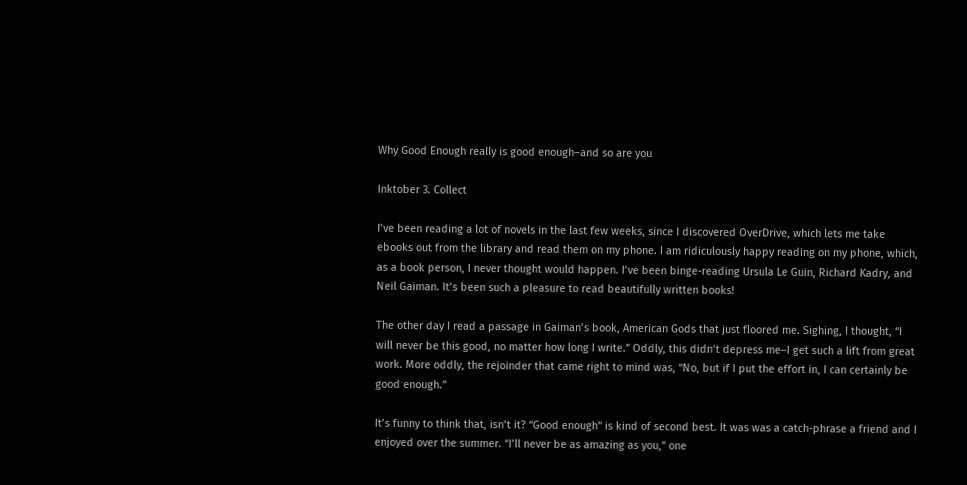Why Good Enough really is good enough–and so are you

Inktober 3. Collect

I’ve been reading a lot of novels in the last few weeks, since I discovered OverDrive, which lets me take ebooks out from the library and read them on my phone. I am ridiculously happy reading on my phone, which, as a book person, I never thought would happen. I’ve been binge-reading Ursula Le Guin, Richard Kadry, and Neil Gaiman. It’s been such a pleasure to read beautifully written books!

The other day I read a passage in Gaiman’s book, American Gods that just floored me. Sighing, I thought, “I will never be this good, no matter how long I write.” Oddly, this didn’t depress me–I get such a lift from great work. More oddly, the rejoinder that came right to mind was, “No, but if I put the effort in, I can certainly be good enough.”

It’s funny to think that, isn’t it? “Good enough” is kind of second best. It was was a catch-phrase a friend and I enjoyed over the summer. “I’ll never be as amazing as you,” one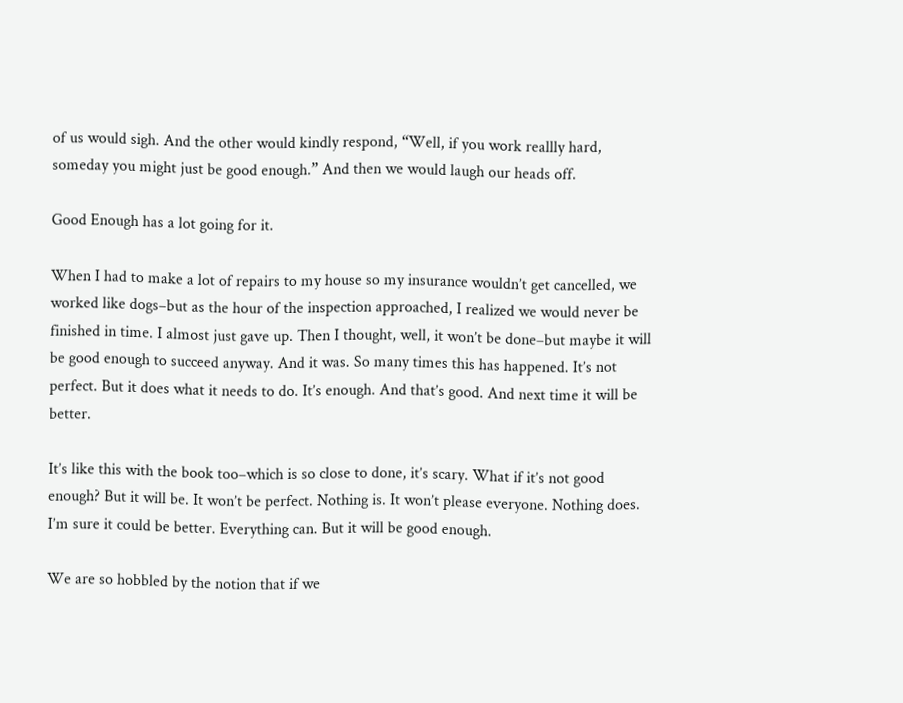of us would sigh. And the other would kindly respond, “Well, if you work reallly hard, someday you might just be good enough.” And then we would laugh our heads off.

Good Enough has a lot going for it.

When I had to make a lot of repairs to my house so my insurance wouldn’t get cancelled, we worked like dogs–but as the hour of the inspection approached, I realized we would never be finished in time. I almost just gave up. Then I thought, well, it won’t be done–but maybe it will be good enough to succeed anyway. And it was. So many times this has happened. It’s not perfect. But it does what it needs to do. It’s enough. And that’s good. And next time it will be better.

It’s like this with the book too–which is so close to done, it’s scary. What if it’s not good enough? But it will be. It won’t be perfect. Nothing is. It won’t please everyone. Nothing does. I’m sure it could be better. Everything can. But it will be good enough.

We are so hobbled by the notion that if we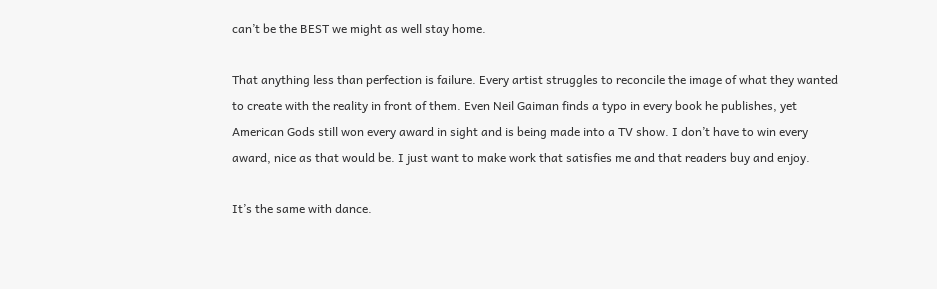can’t be the BEST we might as well stay home.

That anything less than perfection is failure. Every artist struggles to reconcile the image of what they wanted to create with the reality in front of them. Even Neil Gaiman finds a typo in every book he publishes, yet American Gods still won every award in sight and is being made into a TV show. I don’t have to win every award, nice as that would be. I just want to make work that satisfies me and that readers buy and enjoy.

It’s the same with dance.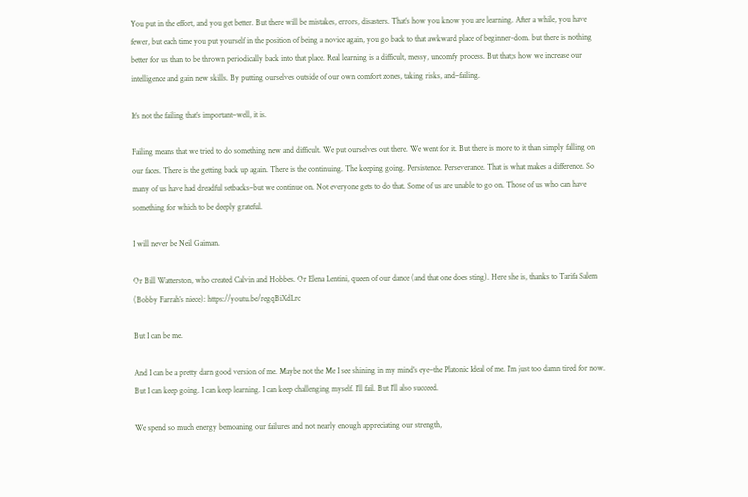You put in the effort, and you get better. But there will be mistakes, errors, disasters. That’s how you know you are learning. After a while, you have fewer, but each time you put yourself in the position of being a novice again, you go back to that awkward place of beginner-dom. but there is nothing better for us than to be thrown periodically back into that place. Real learning is a difficult, messy, uncomfy process. But that;s how we increase our intelligence and gain new skills. By putting ourselves outside of our own comfort zones, taking risks, and–failing.

It’s not the failing that’s important–well, it is.

Failing means that we tried to do something new and difficult. We put ourselves out there. We went for it. But there is more to it than simply falling on our faces. There is the getting back up again. There is the continuing. The keeping going. Persistence. Perseverance. That is what makes a difference. So many of us have had dreadful setbacks–but we continue on. Not everyone gets to do that. Some of us are unable to go on. Those of us who can have something for which to be deeply grateful.

I will never be Neil Gaiman.

Or Bill Watterston, who created Calvin and Hobbes. Or Elena Lentini, queen of our dance (and that one does sting). Here she is, thanks to Tarifa Salem (Bobby Farrah’s niece): https://youtu.be/regqBiXdLrc

But I can be me.

And I can be a pretty darn good version of me. Maybe not the Me I see shining in my mind’s eye–the Platonic Ideal of me. I’m just too damn tired for now. But I can keep going. I can keep learning. I can keep challenging myself. I’ll fail. But I’ll also succeed.

We spend so much energy bemoaning our failures and not nearly enough appreciating our strength,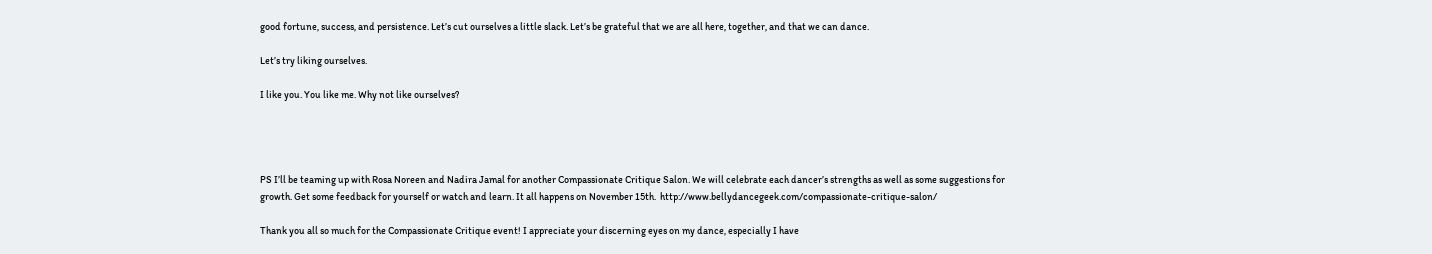good fortune, success, and persistence. Let’s cut ourselves a little slack. Let’s be grateful that we are all here, together, and that we can dance.

Let’s try liking ourselves.

I like you. You like me. Why not like ourselves?




PS I’ll be teaming up with Rosa Noreen and Nadira Jamal for another Compassionate Critique Salon. We will celebrate each dancer’s strengths as well as some suggestions for growth. Get some feedback for yourself or watch and learn. It all happens on November 15th.  http://www.bellydancegeek.com/compassionate-critique-salon/

Thank you all so much for the Compassionate Critique event! I appreciate your discerning eyes on my dance, especially I have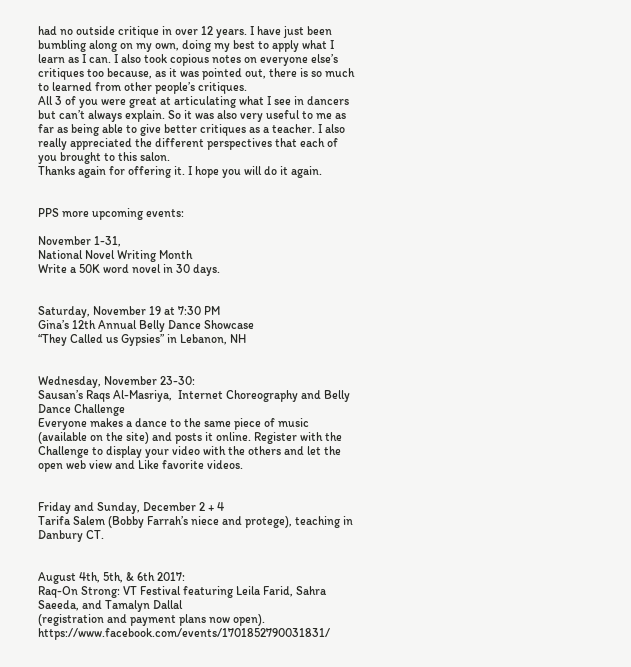had no outside critique in over 12 years. I have just been bumbling along on my own, doing my best to apply what I learn as I can. I also took copious notes on everyone else’s critiques too because, as it was pointed out, there is so much to learned from other people’s critiques.
All 3 of you were great at articulating what I see in dancers but can’t always explain. So it was also very useful to me as far as being able to give better critiques as a teacher. I also really appreciated the different perspectives that each of you brought to this salon.
Thanks again for offering it. I hope you will do it again.


PPS more upcoming events:

November 1-31,
National Novel Writing Month
Write a 50K word novel in 30 days.


Saturday, November 19 at 7:30 PM
Gina’s 12th Annual Belly Dance Showcase
“They Called us Gypsies” in Lebanon, NH


Wednesday, November 23-30:
Sausan’s Raqs Al-Masriya,  Internet Choreography and Belly Dance Challenge
Everyone makes a dance to the same piece of music (available on the site) and posts it online. Register with the Challenge to display your video with the others and let the open web view and Like favorite videos.


Friday and Sunday, December 2 + 4
Tarifa Salem (Bobby Farrah’s niece and protege), teaching in Danbury CT.


August 4th, 5th, & 6th 2017:
Raq-On Strong: VT Festival featuring Leila Farid, Sahra Saeeda, and Tamalyn Dallal
(registration and payment plans now open).  https://www.facebook.com/events/1701852790031831/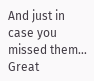And just in case you missed them…
Great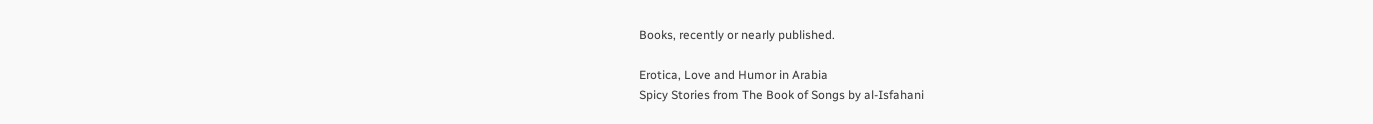Books, recently or nearly published.

Erotica, Love and Humor in Arabia
Spicy Stories from The Book of Songs by al-Isfahani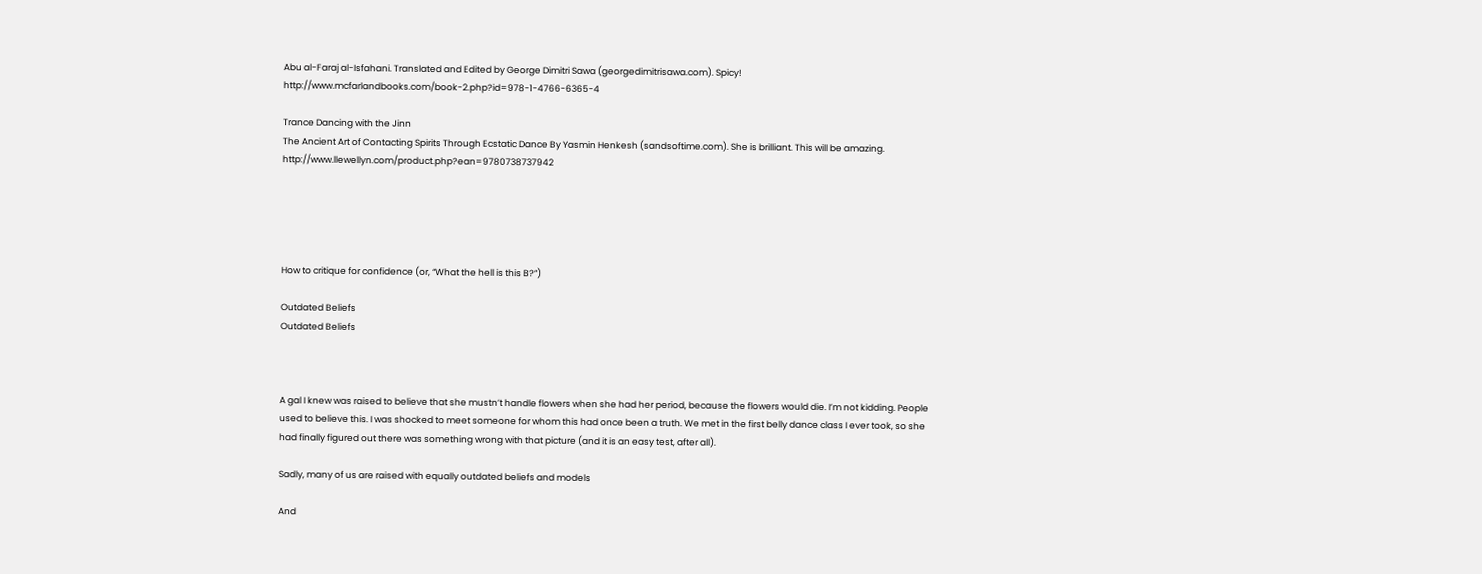Abu al-Faraj al-Isfahani. Translated and Edited by George Dimitri Sawa (georgedimitrisawa.com). Spicy!  http://www.mcfarlandbooks.com/book-2.php?id=978-1-4766-6365-4

Trance Dancing with the Jinn
The Ancient Art of Contacting Spirits Through Ecstatic Dance By Yasmin Henkesh (sandsoftime.com). She is brilliant. This will be amazing.  http://www.llewellyn.com/product.php?ean=9780738737942





How to critique for confidence (or, “What the hell is this B?”)

Outdated Beliefs
Outdated Beliefs



A gal I knew was raised to believe that she mustn’t handle flowers when she had her period, because the flowers would die. I’m not kidding. People used to believe this. I was shocked to meet someone for whom this had once been a truth. We met in the first belly dance class I ever took, so she had finally figured out there was something wrong with that picture (and it is an easy test, after all).

Sadly, many of us are raised with equally outdated beliefs and models

And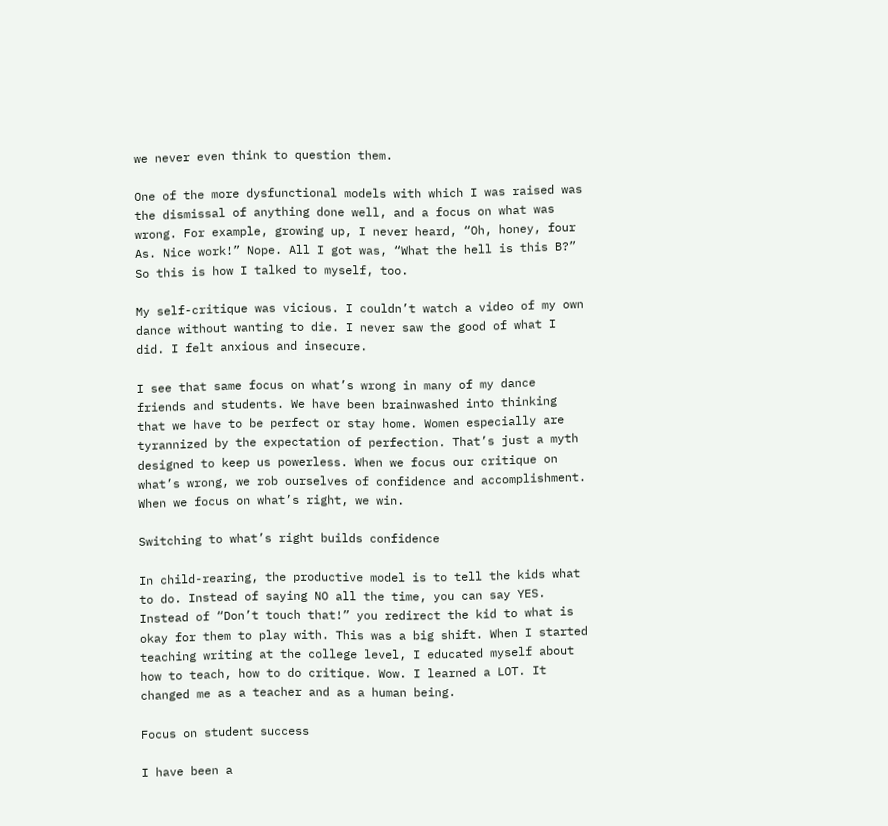we never even think to question them.

One of the more dysfunctional models with which I was raised was the dismissal of anything done well, and a focus on what was wrong. For example, growing up, I never heard, “Oh, honey, four As. Nice work!” Nope. All I got was, “What the hell is this B?” So this is how I talked to myself, too.

My self-critique was vicious. I couldn’t watch a video of my own dance without wanting to die. I never saw the good of what I did. I felt anxious and insecure.

I see that same focus on what’s wrong in many of my dance friends and students. We have been brainwashed into thinking that we have to be perfect or stay home. Women especially are tyrannized by the expectation of perfection. That’s just a myth designed to keep us powerless. When we focus our critique on what’s wrong, we rob ourselves of confidence and accomplishment. When we focus on what’s right, we win.

Switching to what’s right builds confidence

In child-rearing, the productive model is to tell the kids what to do. Instead of saying NO all the time, you can say YES. Instead of “Don’t touch that!” you redirect the kid to what is okay for them to play with. This was a big shift. When I started teaching writing at the college level, I educated myself about how to teach, how to do critique. Wow. I learned a LOT. It changed me as a teacher and as a human being.

Focus on student success

I have been a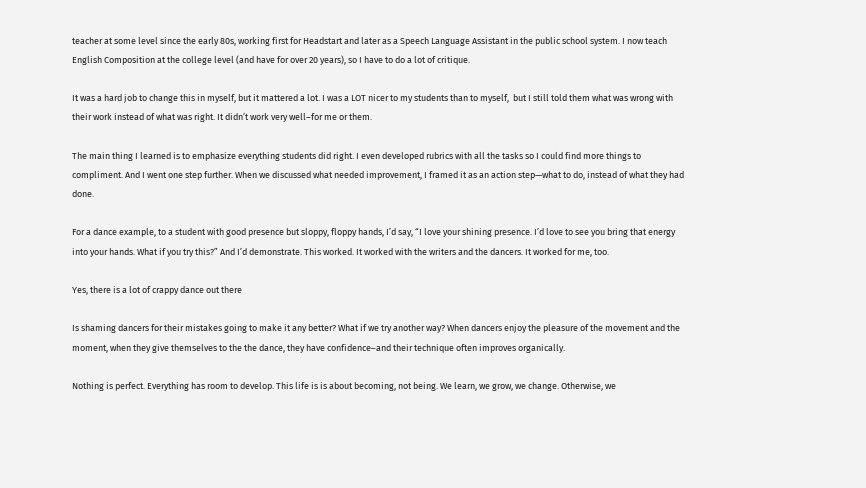teacher at some level since the early 80s, working first for Headstart and later as a Speech Language Assistant in the public school system. I now teach English Composition at the college level (and have for over 20 years), so I have to do a lot of critique.

It was a hard job to change this in myself, but it mattered a lot. I was a LOT nicer to my students than to myself,  but I still told them what was wrong with their work instead of what was right. It didn’t work very well–for me or them.

The main thing I learned is to emphasize everything students did right. I even developed rubrics with all the tasks so I could find more things to compliment. And I went one step further. When we discussed what needed improvement, I framed it as an action step—what to do, instead of what they had done.

For a dance example, to a student with good presence but sloppy, floppy hands, I’d say, “I love your shining presence. I’d love to see you bring that energy into your hands. What if you try this?” And I’d demonstrate. This worked. It worked with the writers and the dancers. It worked for me, too.

Yes, there is a lot of crappy dance out there

Is shaming dancers for their mistakes going to make it any better? What if we try another way? When dancers enjoy the pleasure of the movement and the moment, when they give themselves to the the dance, they have confidence–and their technique often improves organically.

Nothing is perfect. Everything has room to develop. This life is is about becoming, not being. We learn, we grow, we change. Otherwise, we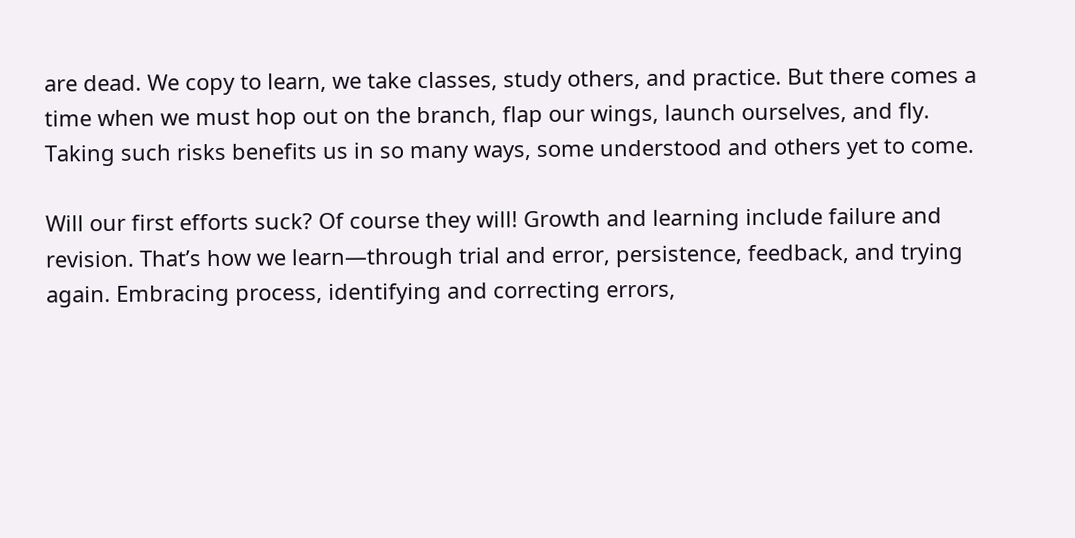are dead. We copy to learn, we take classes, study others, and practice. But there comes a time when we must hop out on the branch, flap our wings, launch ourselves, and fly. Taking such risks benefits us in so many ways, some understood and others yet to come.

Will our first efforts suck? Of course they will! Growth and learning include failure and revision. That’s how we learn—through trial and error, persistence, feedback, and trying again. Embracing process, identifying and correcting errors,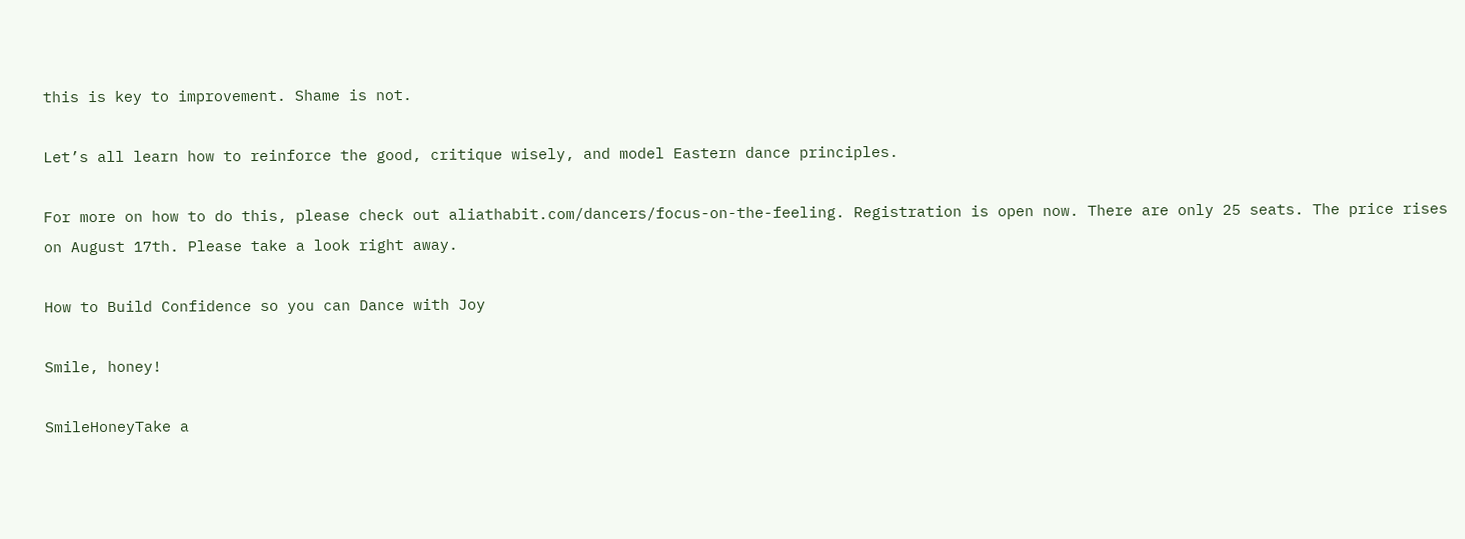this is key to improvement. Shame is not.

Let’s all learn how to reinforce the good, critique wisely, and model Eastern dance principles.

For more on how to do this, please check out aliathabit.com/dancers/focus-on-the-feeling. Registration is open now. There are only 25 seats. The price rises on August 17th. Please take a look right away.

How to Build Confidence so you can Dance with Joy

Smile, honey!

SmileHoneyTake a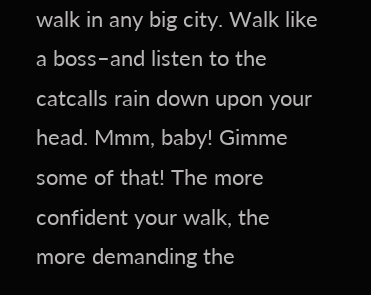walk in any big city. Walk like a boss–and listen to the catcalls rain down upon your head. Mmm, baby! Gimme some of that! The more confident your walk, the more demanding the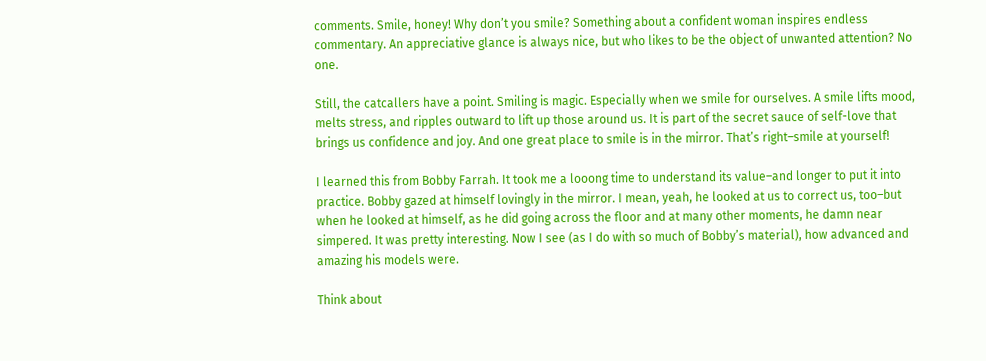comments. Smile, honey! Why don’t you smile? Something about a confident woman inspires endless commentary. An appreciative glance is always nice, but who likes to be the object of unwanted attention? No one.

Still, the catcallers have a point. Smiling is magic. Especially when we smile for ourselves. A smile lifts mood, melts stress, and ripples outward to lift up those around us. It is part of the secret sauce of self-love that brings us confidence and joy. And one great place to smile is in the mirror. That’s right–smile at yourself!

I learned this from Bobby Farrah. It took me a looong time to understand its value–and longer to put it into practice. Bobby gazed at himself lovingly in the mirror. I mean, yeah, he looked at us to correct us, too–but when he looked at himself, as he did going across the floor and at many other moments, he damn near simpered. It was pretty interesting. Now I see (as I do with so much of Bobby’s material), how advanced and amazing his models were.

Think about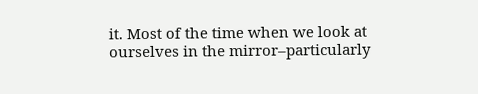it. Most of the time when we look at ourselves in the mirror–particularly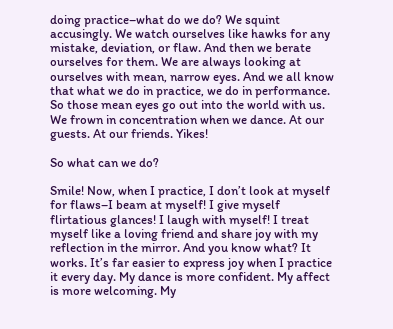doing practice–what do we do? We squint accusingly. We watch ourselves like hawks for any mistake, deviation, or flaw. And then we berate ourselves for them. We are always looking at ourselves with mean, narrow eyes. And we all know that what we do in practice, we do in performance. So those mean eyes go out into the world with us. We frown in concentration when we dance. At our guests. At our friends. Yikes!

So what can we do?

Smile! Now, when I practice, I don’t look at myself for flaws–I beam at myself! I give myself flirtatious glances! I laugh with myself! I treat myself like a loving friend and share joy with my reflection in the mirror. And you know what? It works. It’s far easier to express joy when I practice it every day. My dance is more confident. My affect is more welcoming. My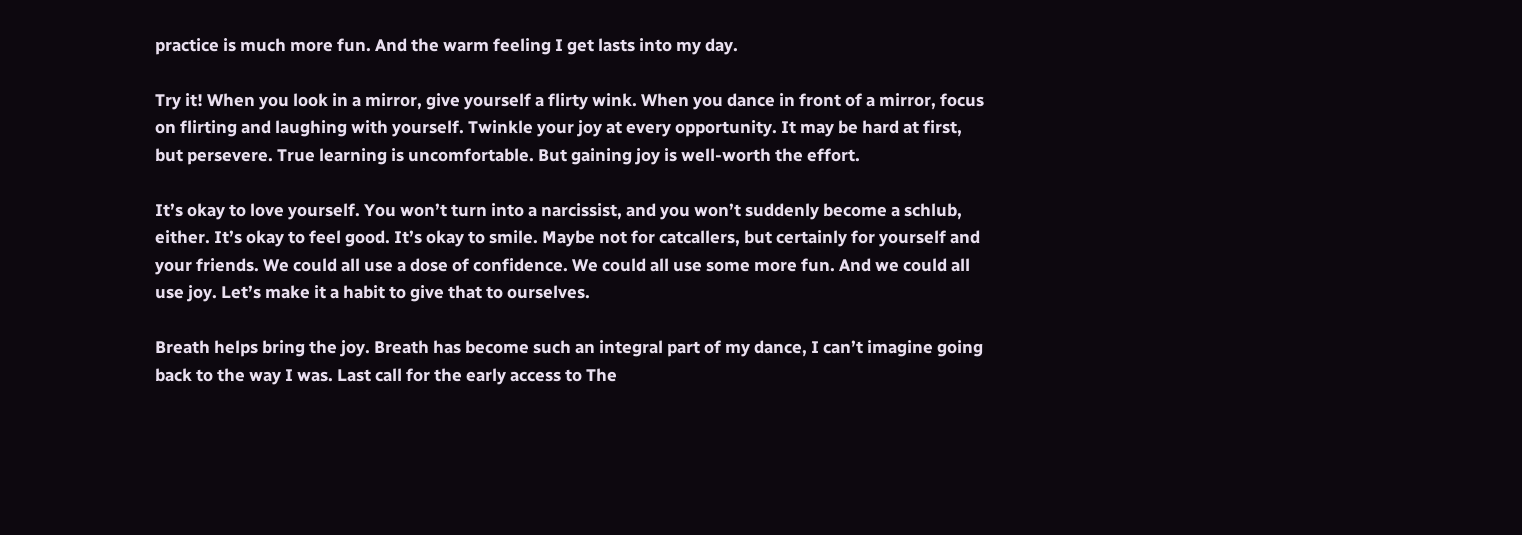practice is much more fun. And the warm feeling I get lasts into my day.

Try it! When you look in a mirror, give yourself a flirty wink. When you dance in front of a mirror, focus on flirting and laughing with yourself. Twinkle your joy at every opportunity. It may be hard at first, but persevere. True learning is uncomfortable. But gaining joy is well-worth the effort.

It’s okay to love yourself. You won’t turn into a narcissist, and you won’t suddenly become a schlub, either. It’s okay to feel good. It’s okay to smile. Maybe not for catcallers, but certainly for yourself and your friends. We could all use a dose of confidence. We could all use some more fun. And we could all use joy. Let’s make it a habit to give that to ourselves.

Breath helps bring the joy. Breath has become such an integral part of my dance, I can’t imagine going back to the way I was. Last call for the early access to The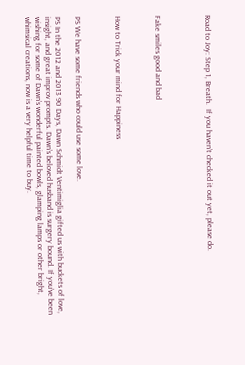Road to Joy: Step 1, Breath.  If you haven’t checked it out yet, please do.




Fake smiles good and bad



How to Trick your mind for Happiness



PS We have some friends who could use some love.

PS In the 2012 and 2013 90 Days, Dawn Schmidt Ventimiglia gifted us with buckets of love, insight, and great improv prompts. Dawn’s beloved husband is surgery bound. If you’ve been wishing for some of Dawn’s wonderful painted bowls, glamping lamps or other bright, whimsical creations, now is a very helpful time to buy.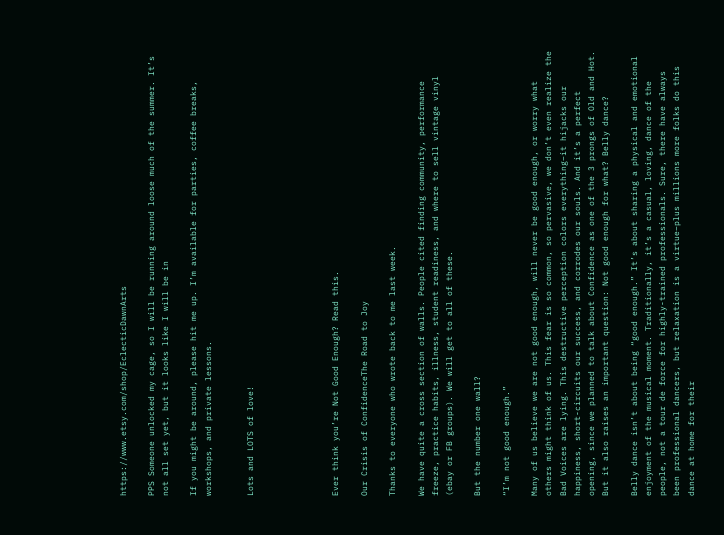https://www.etsy.com/shop/EclecticDawnArts

PPS Someone unlocked my cage, so I will be running around loose much of the summer. It’s not all set yet, but it looks like I will be in

If you might be around, please hit me up. I’m available for parties, coffee breaks, workshops, and private lessons.


Lots and LOTS of love!





Ever think you’re Not Good Enough? Read this.

Our Crisis of ConfidenceThe Road to Joy

Thanks to everyone who wrote back to me last week.

We have quite a cross section of walls. People cited finding community, performance freeze, practice habits, illness, student readiness, and where to sell vintage vinyl (ebay or FB groups). We will get to all of these.

But the number one wall?

“I’m not good enough.”

Many of us believe we are not good enough, will never be good enough, or worry what others might think of us. This fear is so common, so pervasive, we don’t even realize the Bad Voices are lying. This destructive perception colors everything–it hijacks our happiness, short-circuits our success, and corrodes our souls. And it’s a perfect opening, since we planned to talk about Confidence as one of the 3 prongs of Old and Hot. But it also raises an important question: Not good enough for what? Belly dance?

Belly dance isn’t about being “good enough.” It’s about sharing a physical and emotional enjoyment of the musical moment. Traditionally, it’s a casual, loving, dance of the people, not a tour de force for highly-trained professionals. Sure, there have always been professional dancers, but relaxation is a virtue–plus millions more folks do this dance at home for their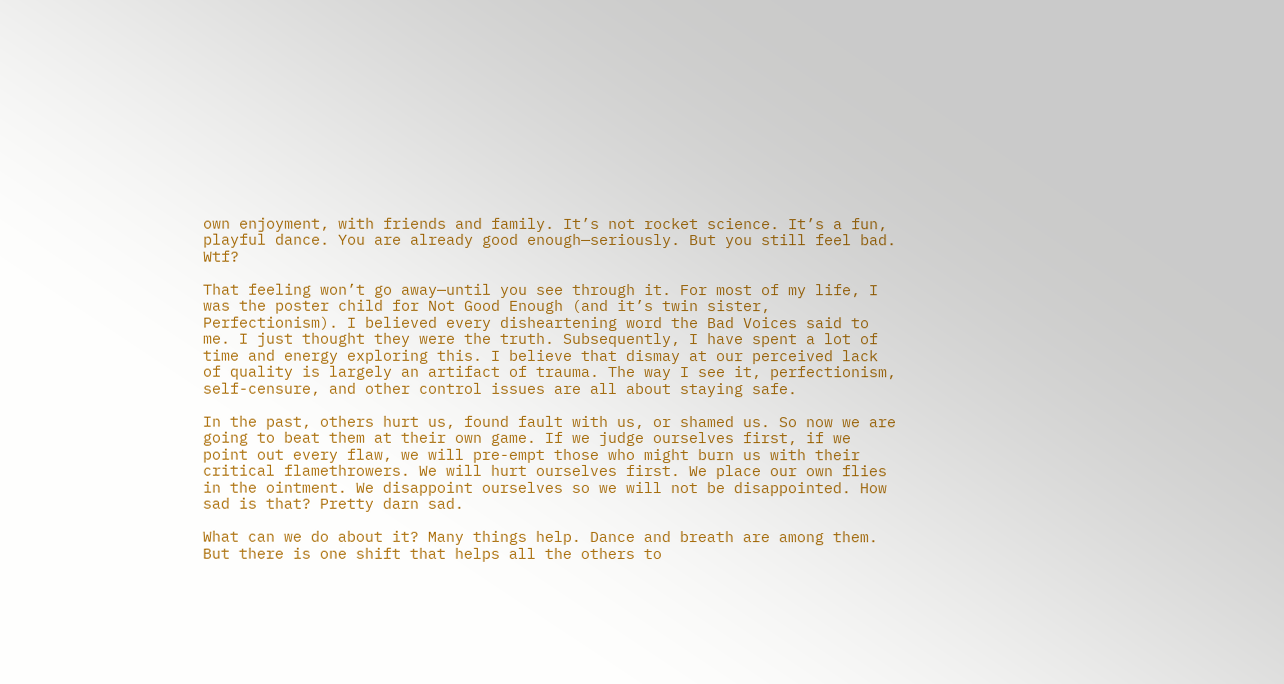own enjoyment, with friends and family. It’s not rocket science. It’s a fun, playful dance. You are already good enough—seriously. But you still feel bad. Wtf?

That feeling won’t go away—until you see through it. For most of my life, I was the poster child for Not Good Enough (and it’s twin sister, Perfectionism). I believed every disheartening word the Bad Voices said to me. I just thought they were the truth. Subsequently, I have spent a lot of time and energy exploring this. I believe that dismay at our perceived lack of quality is largely an artifact of trauma. The way I see it, perfectionism, self-censure, and other control issues are all about staying safe.

In the past, others hurt us, found fault with us, or shamed us. So now we are going to beat them at their own game. If we judge ourselves first, if we point out every flaw, we will pre-empt those who might burn us with their critical flamethrowers. We will hurt ourselves first. We place our own flies in the ointment. We disappoint ourselves so we will not be disappointed. How sad is that? Pretty darn sad.

What can we do about it? Many things help. Dance and breath are among them. But there is one shift that helps all the others to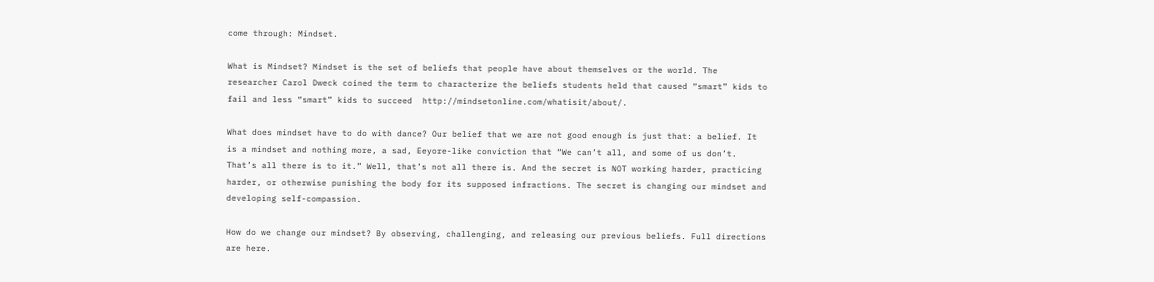come through: Mindset.

What is Mindset? Mindset is the set of beliefs that people have about themselves or the world. The researcher Carol Dweck coined the term to characterize the beliefs students held that caused “smart” kids to fail and less “smart” kids to succeed  http://mindsetonline.com/whatisit/about/.

What does mindset have to do with dance? Our belief that we are not good enough is just that: a belief. It is a mindset and nothing more, a sad, Eeyore-like conviction that “We can’t all, and some of us don’t. That’s all there is to it.” Well, that’s not all there is. And the secret is NOT working harder, practicing harder, or otherwise punishing the body for its supposed infractions. The secret is changing our mindset and developing self-compassion.

How do we change our mindset? By observing, challenging, and releasing our previous beliefs. Full directions are here.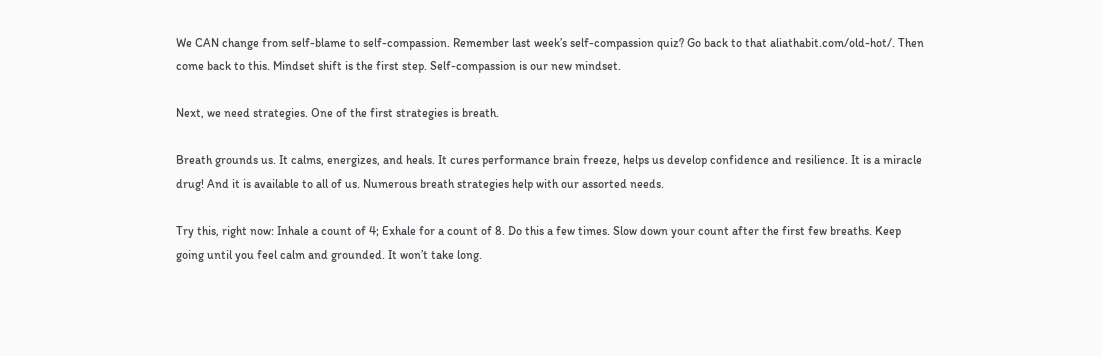We CAN change from self-blame to self-compassion. Remember last week’s self-compassion quiz? Go back to that aliathabit.com/old-hot/. Then come back to this. Mindset shift is the first step. Self-compassion is our new mindset.

Next, we need strategies. One of the first strategies is breath.

Breath grounds us. It calms, energizes, and heals. It cures performance brain freeze, helps us develop confidence and resilience. It is a miracle drug! And it is available to all of us. Numerous breath strategies help with our assorted needs.

Try this, right now: Inhale a count of 4; Exhale for a count of 8. Do this a few times. Slow down your count after the first few breaths. Keep going until you feel calm and grounded. It won’t take long.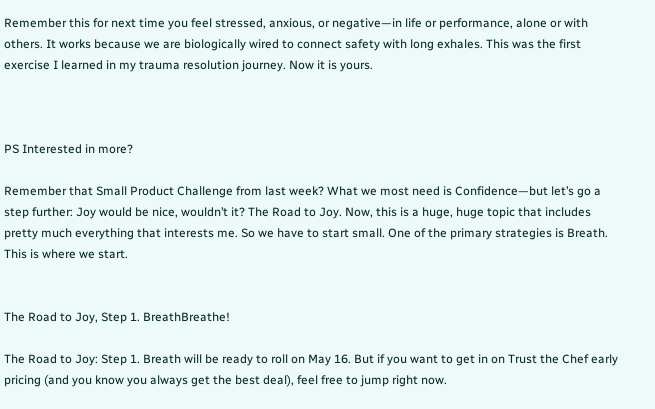Remember this for next time you feel stressed, anxious, or negative—in life or performance, alone or with others. It works because we are biologically wired to connect safety with long exhales. This was the first exercise I learned in my trauma resolution journey. Now it is yours.



PS Interested in more?

Remember that Small Product Challenge from last week? What we most need is Confidence—but let’s go a step further: Joy would be nice, wouldn’t it? The Road to Joy. Now, this is a huge, huge topic that includes pretty much everything that interests me. So we have to start small. One of the primary strategies is Breath. This is where we start.


The Road to Joy, Step 1. BreathBreathe!

The Road to Joy: Step 1. Breath will be ready to roll on May 16. But if you want to get in on Trust the Chef early pricing (and you know you always get the best deal), feel free to jump right now.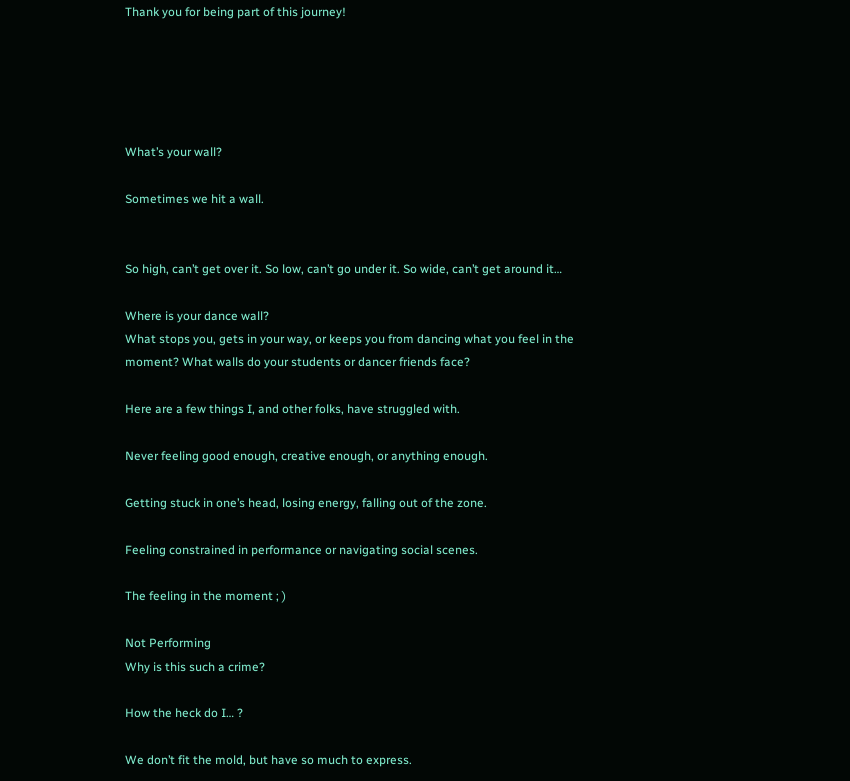Thank you for being part of this journey!





What’s your wall?

Sometimes we hit a wall.


So high, can’t get over it. So low, can’t go under it. So wide, can’t get around it…

Where is your dance wall?
What stops you, gets in your way, or keeps you from dancing what you feel in the moment? What walls do your students or dancer friends face?

Here are a few things I, and other folks, have struggled with.

Never feeling good enough, creative enough, or anything enough.

Getting stuck in one’s head, losing energy, falling out of the zone.

Feeling constrained in performance or navigating social scenes.

The feeling in the moment ; )

Not Performing
Why is this such a crime?

How the heck do I… ?

We don’t fit the mold, but have so much to express.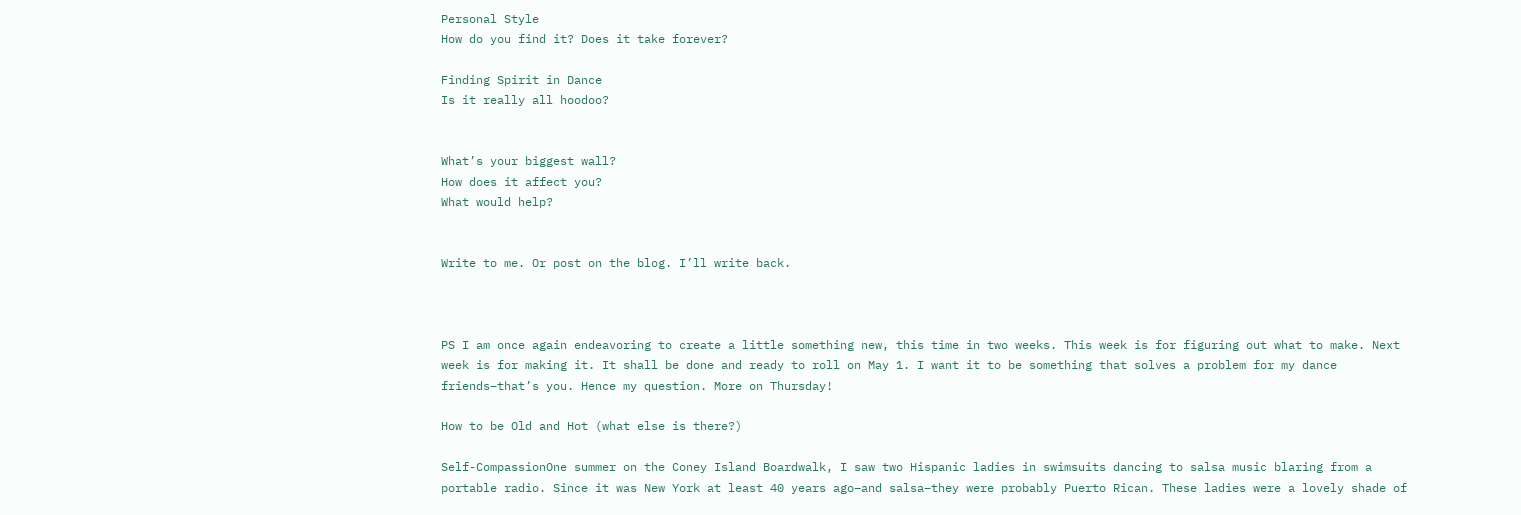Personal Style
How do you find it? Does it take forever?

Finding Spirit in Dance
Is it really all hoodoo?


What’s your biggest wall?
How does it affect you?
What would help?


Write to me. Or post on the blog. I’ll write back.



PS I am once again endeavoring to create a little something new, this time in two weeks. This week is for figuring out what to make. Next week is for making it. It shall be done and ready to roll on May 1. I want it to be something that solves a problem for my dance friends–that’s you. Hence my question. More on Thursday!

How to be Old and Hot (what else is there?)

Self-CompassionOne summer on the Coney Island Boardwalk, I saw two Hispanic ladies in swimsuits dancing to salsa music blaring from a portable radio. Since it was New York at least 40 years ago–and salsa–they were probably Puerto Rican. These ladies were a lovely shade of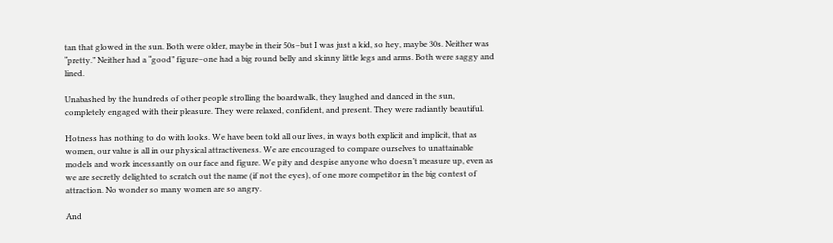tan that glowed in the sun. Both were older, maybe in their 50s–but I was just a kid, so hey, maybe 30s. Neither was “pretty.” Neither had a “good” figure–one had a big round belly and skinny little legs and arms. Both were saggy and lined.

Unabashed by the hundreds of other people strolling the boardwalk, they laughed and danced in the sun, completely engaged with their pleasure. They were relaxed, confident, and present. They were radiantly beautiful.

Hotness has nothing to do with looks. We have been told all our lives, in ways both explicit and implicit, that as women, our value is all in our physical attractiveness. We are encouraged to compare ourselves to unattainable models and work incessantly on our face and figure. We pity and despise anyone who doesn’t measure up, even as we are secretly delighted to scratch out the name (if not the eyes), of one more competitor in the big contest of attraction. No wonder so many women are so angry.

And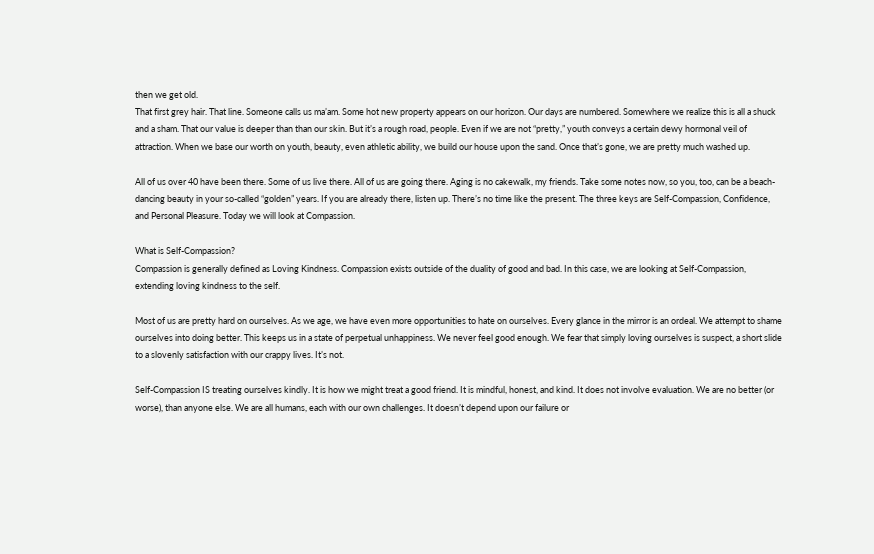then we get old.
That first grey hair. That line. Someone calls us ma’am. Some hot new property appears on our horizon. Our days are numbered. Somewhere we realize this is all a shuck and a sham. That our value is deeper than than our skin. But it’s a rough road, people. Even if we are not “pretty,” youth conveys a certain dewy hormonal veil of attraction. When we base our worth on youth, beauty, even athletic ability, we build our house upon the sand. Once that’s gone, we are pretty much washed up.

All of us over 40 have been there. Some of us live there. All of us are going there. Aging is no cakewalk, my friends. Take some notes now, so you, too, can be a beach-dancing beauty in your so-called “golden” years. If you are already there, listen up. There’s no time like the present. The three keys are Self-Compassion, Confidence, and Personal Pleasure. Today we will look at Compassion.

What is Self-Compassion?
Compassion is generally defined as Loving Kindness. Compassion exists outside of the duality of good and bad. In this case, we are looking at Self-Compassion, extending loving kindness to the self.

Most of us are pretty hard on ourselves. As we age, we have even more opportunities to hate on ourselves. Every glance in the mirror is an ordeal. We attempt to shame ourselves into doing better. This keeps us in a state of perpetual unhappiness. We never feel good enough. We fear that simply loving ourselves is suspect, a short slide to a slovenly satisfaction with our crappy lives. It’s not.

Self-Compassion IS treating ourselves kindly. It is how we might treat a good friend. It is mindful, honest, and kind. It does not involve evaluation. We are no better (or worse), than anyone else. We are all humans, each with our own challenges. It doesn’t depend upon our failure or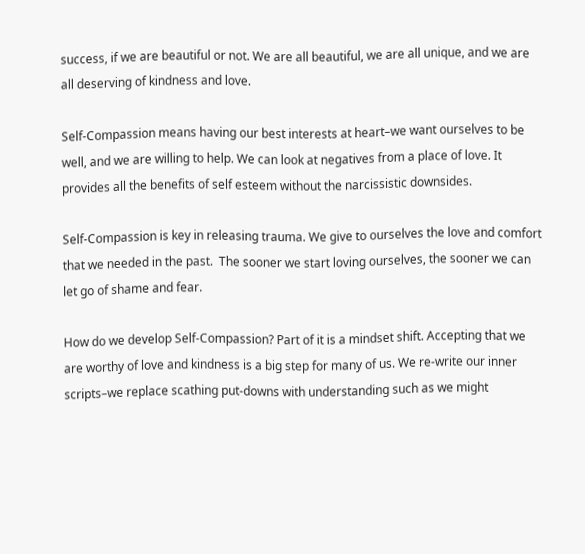success, if we are beautiful or not. We are all beautiful, we are all unique, and we are all deserving of kindness and love.

Self-Compassion means having our best interests at heart–we want ourselves to be well, and we are willing to help. We can look at negatives from a place of love. It provides all the benefits of self esteem without the narcissistic downsides.

Self-Compassion is key in releasing trauma. We give to ourselves the love and comfort that we needed in the past.  The sooner we start loving ourselves, the sooner we can let go of shame and fear.

How do we develop Self-Compassion? Part of it is a mindset shift. Accepting that we are worthy of love and kindness is a big step for many of us. We re-write our inner scripts–we replace scathing put-downs with understanding such as we might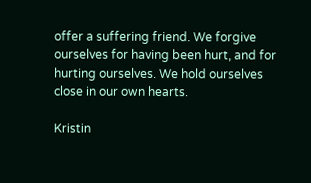offer a suffering friend. We forgive ourselves for having been hurt, and for hurting ourselves. We hold ourselves close in our own hearts.

Kristin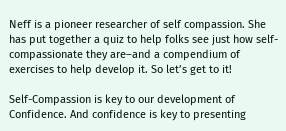Neff is a pioneer researcher of self compassion. She has put together a quiz to help folks see just how self-compassionate they are–and a compendium of exercises to help develop it. So let’s get to it!

Self-Compassion is key to our development of Confidence. And confidence is key to presenting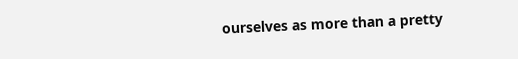ourselves as more than a pretty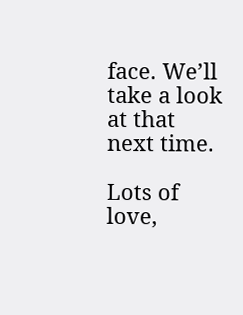face. We’ll take a look at that next time.

Lots of love,